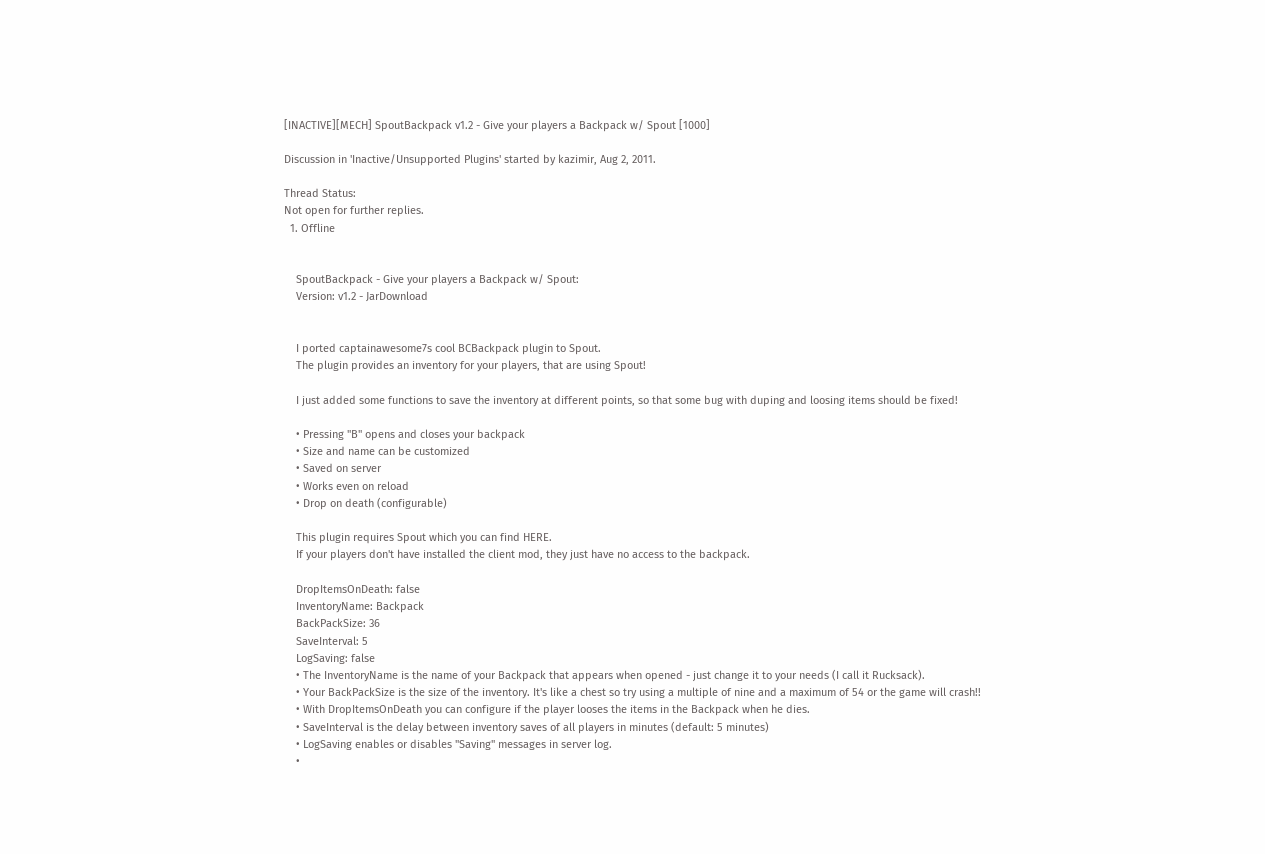[INACTIVE][MECH] SpoutBackpack v1.2 - Give your players a Backpack w/ Spout [1000]

Discussion in 'Inactive/Unsupported Plugins' started by kazimir, Aug 2, 2011.

Thread Status:
Not open for further replies.
  1. Offline


    SpoutBackpack - Give your players a Backpack w/ Spout:
    Version: v1.2 - JarDownload


    I ported captainawesome7s cool BCBackpack plugin to Spout.
    The plugin provides an inventory for your players, that are using Spout!

    I just added some functions to save the inventory at different points, so that some bug with duping and loosing items should be fixed!

    • Pressing "B" opens and closes your backpack
    • Size and name can be customized
    • Saved on server
    • Works even on reload
    • Drop on death (configurable)

    This plugin requires Spout which you can find HERE.
    If your players don't have installed the client mod, they just have no access to the backpack.

    DropItemsOnDeath: false
    InventoryName: Backpack
    BackPackSize: 36
    SaveInterval: 5
    LogSaving: false
    • The InventoryName is the name of your Backpack that appears when opened - just change it to your needs (I call it Rucksack).
    • Your BackPackSize is the size of the inventory. It's like a chest so try using a multiple of nine and a maximum of 54 or the game will crash!!
    • With DropItemsOnDeath you can configure if the player looses the items in the Backpack when he dies.
    • SaveInterval is the delay between inventory saves of all players in minutes (default: 5 minutes)
    • LogSaving enables or disables "Saving" messages in server log.
    •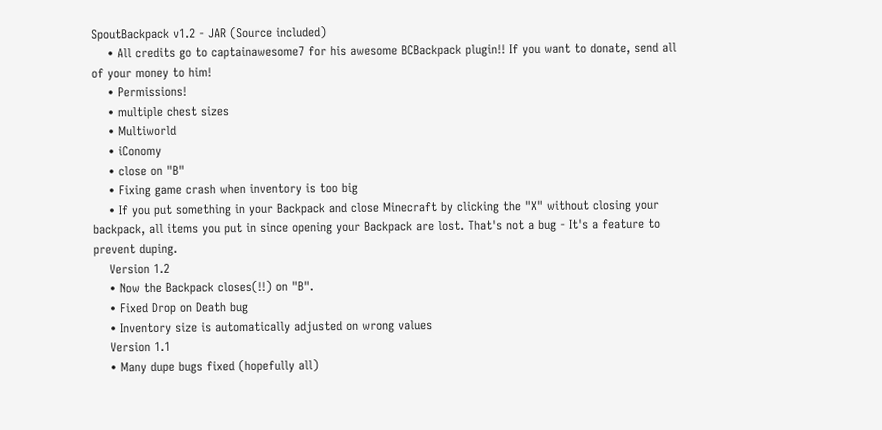SpoutBackpack v1.2 - JAR (Source included)
    • All credits go to captainawesome7 for his awesome BCBackpack plugin!! If you want to donate, send all of your money to him!
    • Permissions!
    • multiple chest sizes
    • Multiworld
    • iConomy
    • close on "B"
    • Fixing game crash when inventory is too big
    • If you put something in your Backpack and close Minecraft by clicking the "X" without closing your backpack, all items you put in since opening your Backpack are lost. That's not a bug - It's a feature to prevent duping.
    Version 1.2
    • Now the Backpack closes(!!) on "B".
    • Fixed Drop on Death bug
    • Inventory size is automatically adjusted on wrong values
    Version 1.1
    • Many dupe bugs fixed (hopefully all)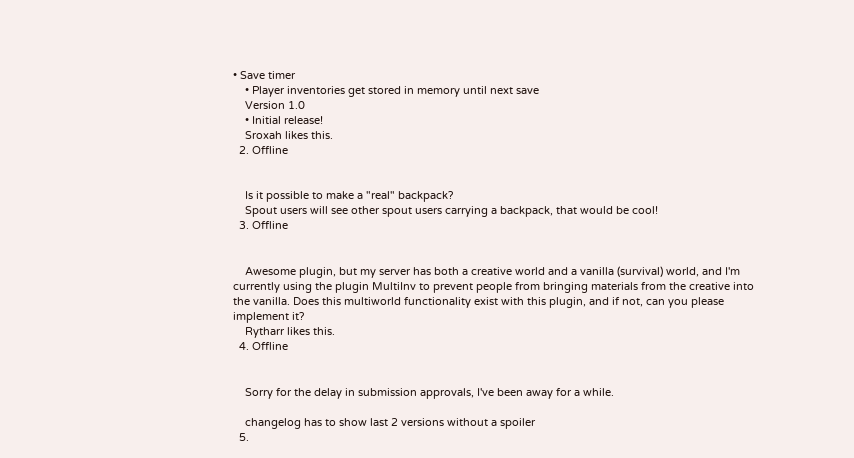• Save timer
    • Player inventories get stored in memory until next save
    Version 1.0
    • Initial release!
    Sroxah likes this.
  2. Offline


    Is it possible to make a "real" backpack?
    Spout users will see other spout users carrying a backpack, that would be cool!
  3. Offline


    Awesome plugin, but my server has both a creative world and a vanilla (survival) world, and I'm currently using the plugin MultiInv to prevent people from bringing materials from the creative into the vanilla. Does this multiworld functionality exist with this plugin, and if not, can you please implement it?
    Rytharr likes this.
  4. Offline


    Sorry for the delay in submission approvals, I've been away for a while.

    changelog has to show last 2 versions without a spoiler
  5.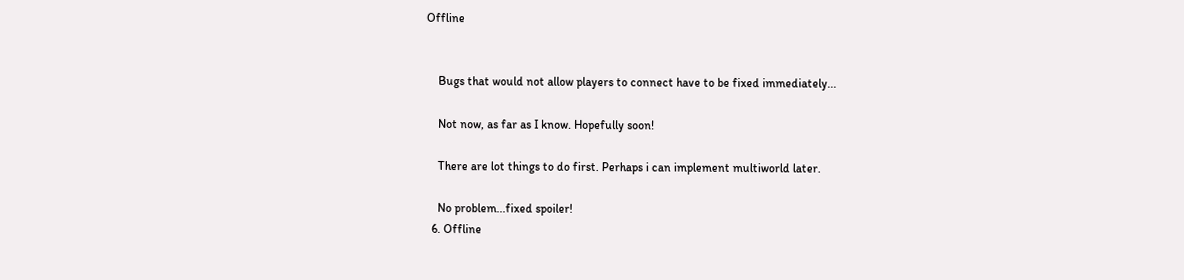Offline


    Bugs that would not allow players to connect have to be fixed immediately...

    Not now, as far as I know. Hopefully soon!

    There are lot things to do first. Perhaps i can implement multiworld later.

    No problem...fixed spoiler!
  6. Offline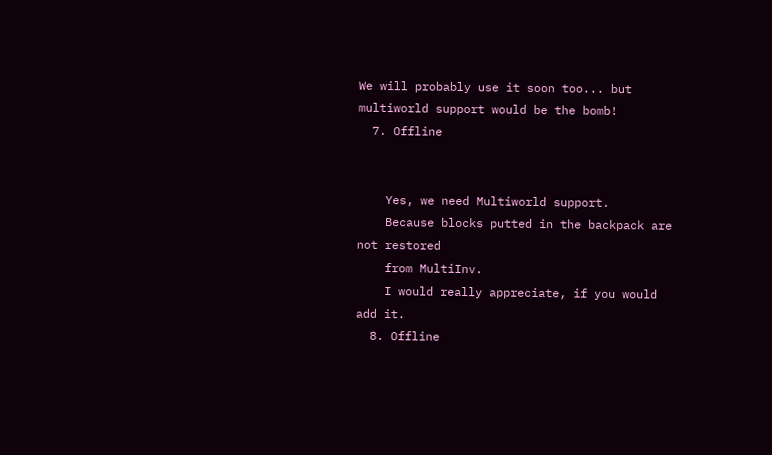We will probably use it soon too... but multiworld support would be the bomb!
  7. Offline


    Yes, we need Multiworld support.
    Because blocks putted in the backpack are not restored
    from MultiInv.
    I would really appreciate, if you would add it.
  8. Offline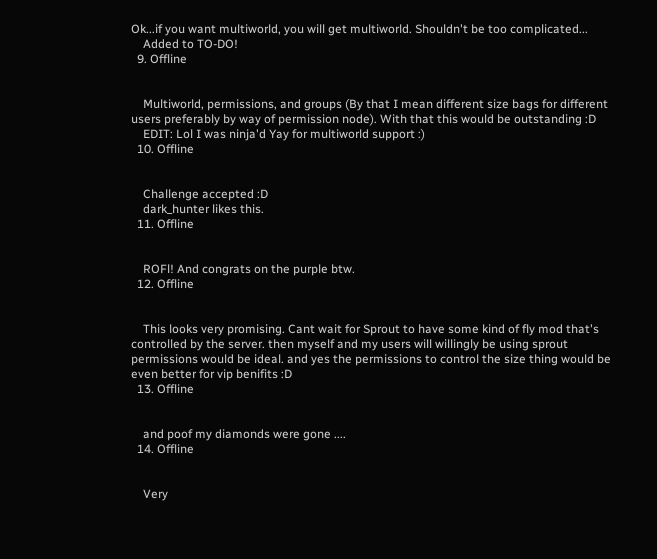Ok...if you want multiworld, you will get multiworld. Shouldn't be too complicated...
    Added to TO-DO!
  9. Offline


    Multiworld, permissions, and groups (By that I mean different size bags for different users preferably by way of permission node). With that this would be outstanding :D
    EDIT: Lol I was ninja'd Yay for multiworld support :)
  10. Offline


    Challenge accepted :D
    dark_hunter likes this.
  11. Offline


    ROFl! And congrats on the purple btw.
  12. Offline


    This looks very promising. Cant wait for Sprout to have some kind of fly mod that's controlled by the server. then myself and my users will willingly be using sprout permissions would be ideal. and yes the permissions to control the size thing would be even better for vip benifits :D
  13. Offline


    and poof my diamonds were gone ....
  14. Offline


    Very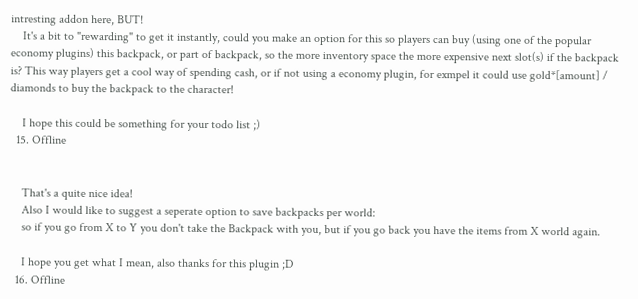intresting addon here, BUT!
    It's a bit to "rewarding" to get it instantly, could you make an option for this so players can buy (using one of the popular economy plugins) this backpack, or part of backpack, so the more inventory space the more expensive next slot(s) if the backpack is? This way players get a cool way of spending cash, or if not using a economy plugin, for exmpel it could use gold*[amount] / diamonds to buy the backpack to the character!

    I hope this could be something for your todo list ;)
  15. Offline


    That's a quite nice idea!
    Also I would like to suggest a seperate option to save backpacks per world:
    so if you go from X to Y you don't take the Backpack with you, but if you go back you have the items from X world again.

    I hope you get what I mean, also thanks for this plugin ;D
  16. Offline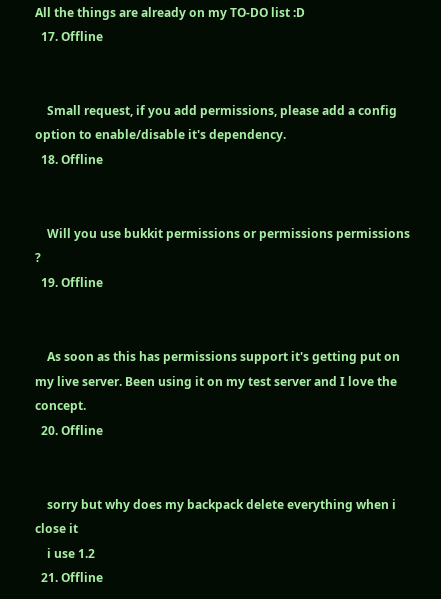All the things are already on my TO-DO list :D
  17. Offline


    Small request, if you add permissions, please add a config option to enable/disable it's dependency.
  18. Offline


    Will you use bukkit permissions or permissions permissions ?
  19. Offline


    As soon as this has permissions support it's getting put on my live server. Been using it on my test server and I love the concept.
  20. Offline


    sorry but why does my backpack delete everything when i close it
    i use 1.2
  21. Offline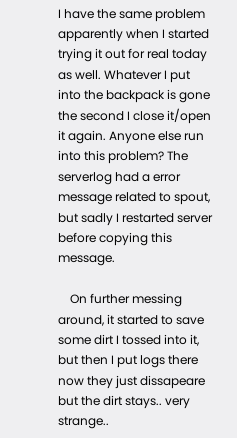I have the same problem apparently when I started trying it out for real today as well. Whatever I put into the backpack is gone the second I close it/open it again. Anyone else run into this problem? The serverlog had a error message related to spout, but sadly I restarted server before copying this message.

    On further messing around, it started to save some dirt I tossed into it, but then I put logs there now they just dissapeare but the dirt stays.. very strange..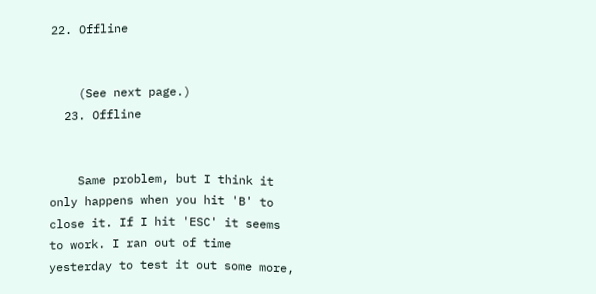22. Offline


    (See next page.)
  23. Offline


    Same problem, but I think it only happens when you hit 'B' to close it. If I hit 'ESC' it seems to work. I ran out of time yesterday to test it out some more,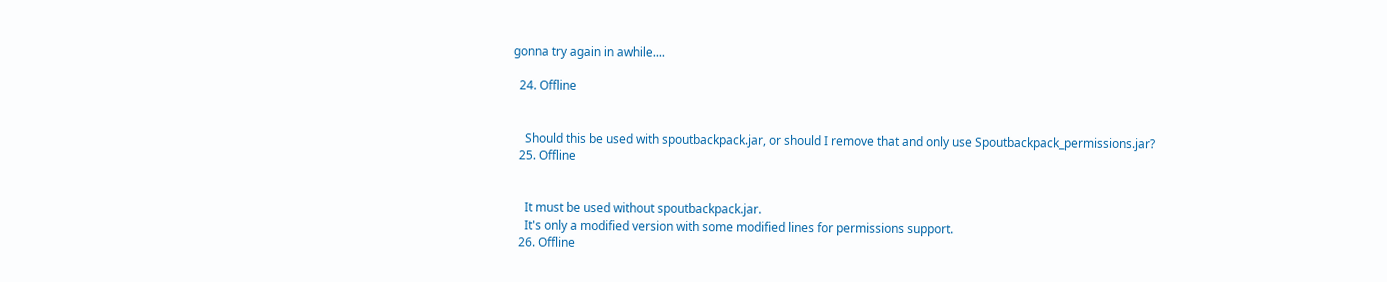gonna try again in awhile....

  24. Offline


    Should this be used with spoutbackpack.jar, or should I remove that and only use Spoutbackpack_permissions.jar?
  25. Offline


    It must be used without spoutbackpack.jar.
    It's only a modified version with some modified lines for permissions support.
  26. Offline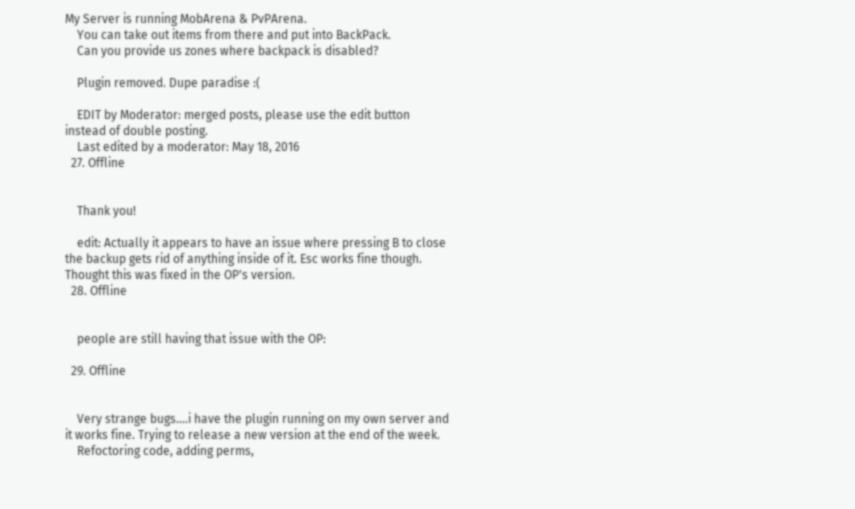My Server is running MobArena & PvPArena.
    You can take out items from there and put into BackPack.
    Can you provide us zones where backpack is disabled?

    Plugin removed. Dupe paradise :(

    EDIT by Moderator: merged posts, please use the edit button instead of double posting.
    Last edited by a moderator: May 18, 2016
  27. Offline


    Thank you!

    edit: Actually it appears to have an issue where pressing B to close the backup gets rid of anything inside of it. Esc works fine though. Thought this was fixed in the OP's version.
  28. Offline


    people are still having that issue with the OP:

  29. Offline


    Very strange bugs....i have the plugin running on my own server and it works fine. Trying to release a new version at the end of the week.
    Refoctoring code, adding perms,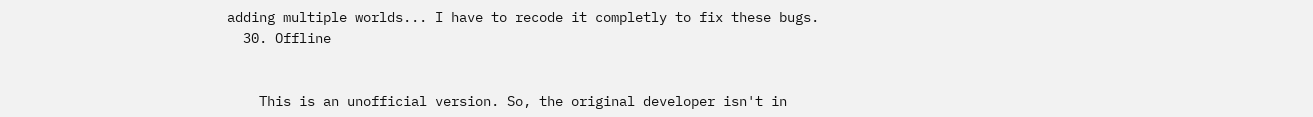adding multiple worlds... I have to recode it completly to fix these bugs.
  30. Offline


    This is an unofficial version. So, the original developer isn't in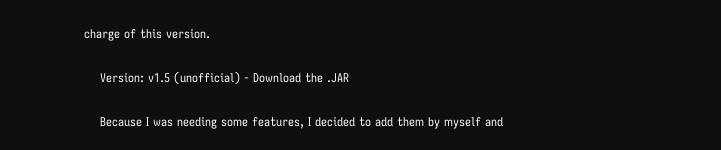charge of this version.

    Version: v1.5 (unofficial) - Download the .JAR

    Because I was needing some features, I decided to add them by myself and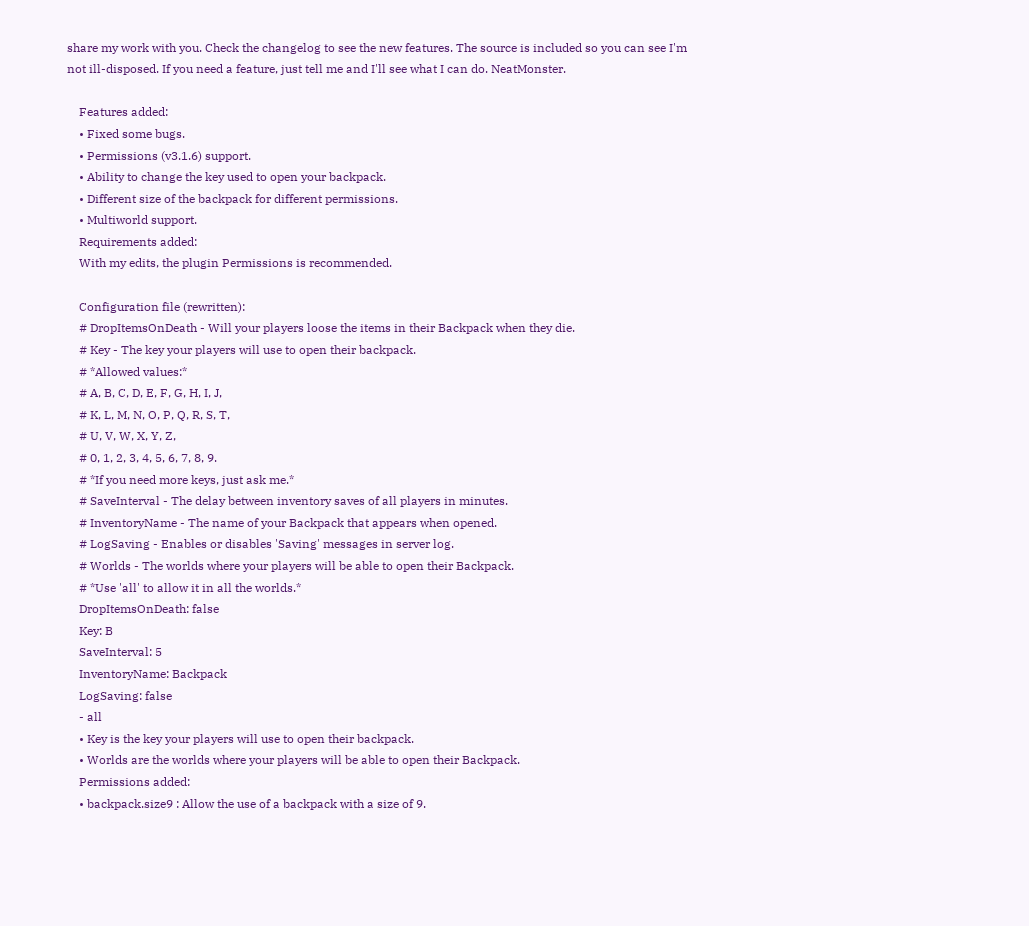share my work with you. Check the changelog to see the new features. The source is included so you can see I'm not ill-disposed. If you need a feature, just tell me and I'll see what I can do. NeatMonster.

    Features added:
    • Fixed some bugs.
    • Permissions (v3.1.6) support.
    • Ability to change the key used to open your backpack.
    • Different size of the backpack for different permissions.
    • Multiworld support.
    Requirements added:
    With my edits, the plugin Permissions is recommended.

    Configuration file (rewritten):
    # DropItemsOnDeath - Will your players loose the items in their Backpack when they die.
    # Key - The key your players will use to open their backpack.
    # *Allowed values:*
    # A, B, C, D, E, F, G, H, I, J,
    # K, L, M, N, O, P, Q, R, S, T,
    # U, V, W, X, Y, Z,
    # 0, 1, 2, 3, 4, 5, 6, 7, 8, 9.
    # *If you need more keys, just ask me.*
    # SaveInterval - The delay between inventory saves of all players in minutes.
    # InventoryName - The name of your Backpack that appears when opened.
    # LogSaving - Enables or disables 'Saving' messages in server log.
    # Worlds - The worlds where your players will be able to open their Backpack.
    # *Use 'all' to allow it in all the worlds.*
    DropItemsOnDeath: false
    Key: B
    SaveInterval: 5
    InventoryName: Backpack
    LogSaving: false
    - all
    • Key is the key your players will use to open their backpack.
    • Worlds are the worlds where your players will be able to open their Backpack.
    Permissions added:
    • backpack.size9 : Allow the use of a backpack with a size of 9.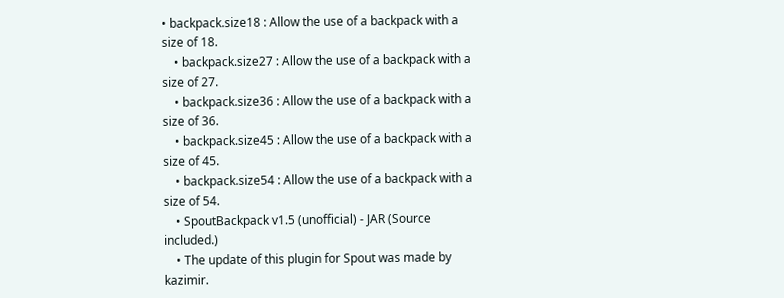• backpack.size18 : Allow the use of a backpack with a size of 18.
    • backpack.size27 : Allow the use of a backpack with a size of 27.
    • backpack.size36 : Allow the use of a backpack with a size of 36.
    • backpack.size45 : Allow the use of a backpack with a size of 45.
    • backpack.size54 : Allow the use of a backpack with a size of 54.
    • SpoutBackpack v1.5 (unofficial) - JAR (Source included.)
    • The update of this plugin for Spout was made by kazimir.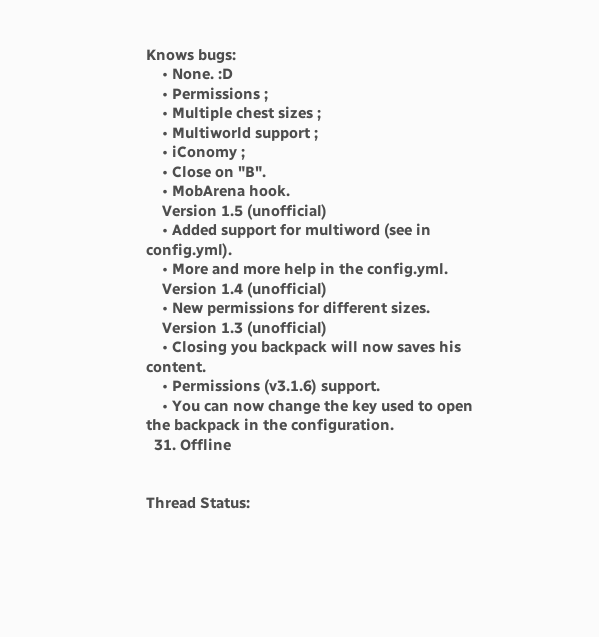Knows bugs:
    • None. :D
    • Permissions ;
    • Multiple chest sizes ;
    • Multiworld support ;
    • iConomy ;
    • Close on "B".
    • MobArena hook.
    Version 1.5 (unofficial)
    • Added support for multiword (see in config.yml).
    • More and more help in the config.yml.
    Version 1.4 (unofficial)
    • New permissions for different sizes.
    Version 1.3 (unofficial)
    • Closing you backpack will now saves his content.
    • Permissions (v3.1.6) support.
    • You can now change the key used to open the backpack in the configuration.
  31. Offline


Thread Status: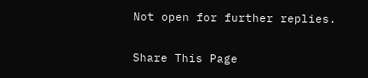Not open for further replies.

Share This Page